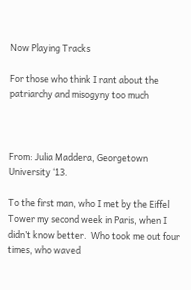Now Playing Tracks

For those who think I rant about the patriarchy and misogyny too much



From: Julia Maddera, Georgetown University ‘13.

To the first man, who I met by the Eiffel Tower my second week in Paris, when I didn’t know better.  Who took me out four times, who waved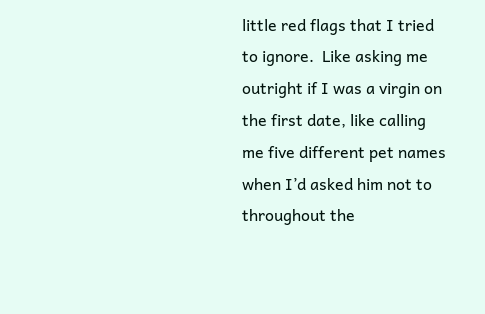little red flags that I tried to ignore.  Like asking me outright if I was a virgin on the first date, like calling me five different pet names when I’d asked him not to throughout the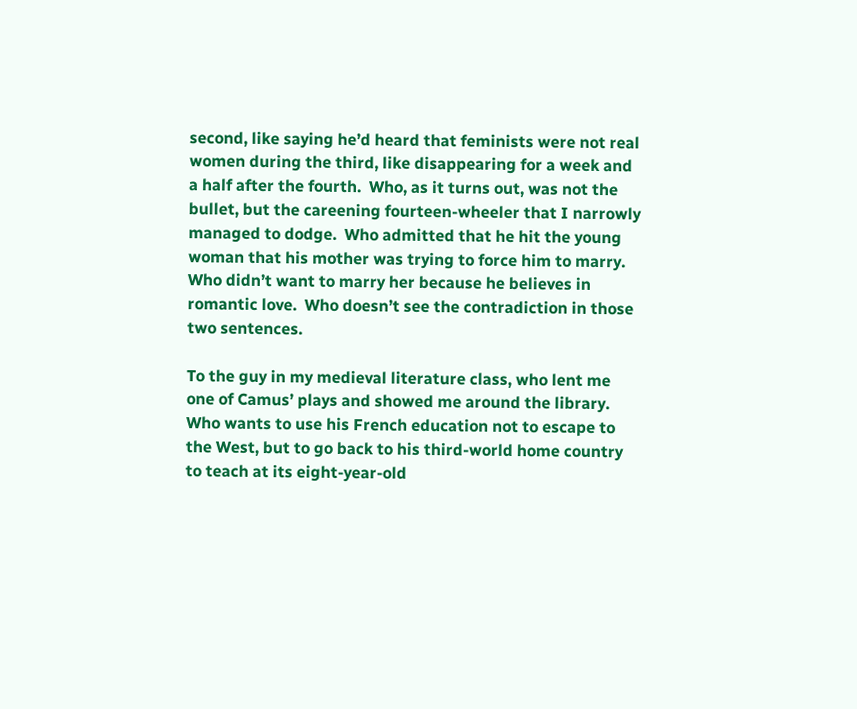second, like saying he’d heard that feminists were not real women during the third, like disappearing for a week and a half after the fourth.  Who, as it turns out, was not the bullet, but the careening fourteen-wheeler that I narrowly managed to dodge.  Who admitted that he hit the young woman that his mother was trying to force him to marry.  Who didn’t want to marry her because he believes in romantic love.  Who doesn’t see the contradiction in those two sentences.

To the guy in my medieval literature class, who lent me one of Camus’ plays and showed me around the library.  Who wants to use his French education not to escape to the West, but to go back to his third-world home country to teach at its eight-year-old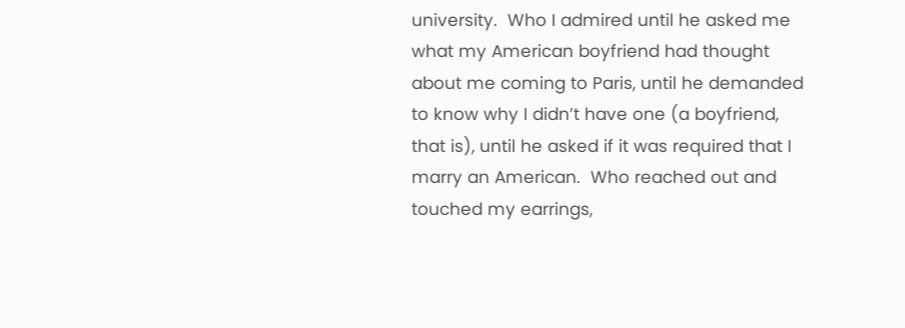university.  Who I admired until he asked me what my American boyfriend had thought about me coming to Paris, until he demanded to know why I didn’t have one (a boyfriend, that is), until he asked if it was required that I marry an American.  Who reached out and touched my earrings,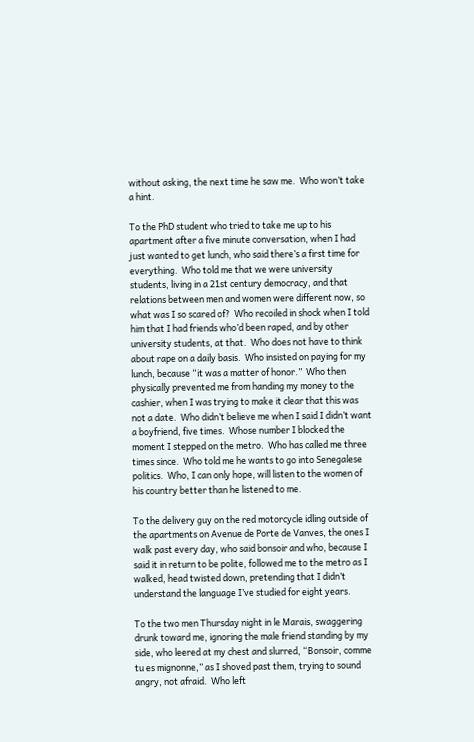without asking, the next time he saw me.  Who won’t take a hint.

To the PhD student who tried to take me up to his apartment after a five minute conversation, when I had just wanted to get lunch, who said there’s a first time for everything.  Who told me that we were university students, living in a 21st century democracy, and that relations between men and women were different now, so what was I so scared of?  Who recoiled in shock when I told him that I had friends who’d been raped, and by other university students, at that.  Who does not have to think about rape on a daily basis.  Who insisted on paying for my lunch, because “it was a matter of honor.”  Who then physically prevented me from handing my money to the cashier, when I was trying to make it clear that this was not a date.  Who didn’t believe me when I said I didn’t want a boyfriend, five times.  Whose number I blocked the moment I stepped on the metro.  Who has called me three times since.  Who told me he wants to go into Senegalese politics.  Who, I can only hope, will listen to the women of his country better than he listened to me.

To the delivery guy on the red motorcycle idling outside of the apartments on Avenue de Porte de Vanves, the ones I walk past every day, who said bonsoir and who, because I said it in return to be polite, followed me to the metro as I walked, head twisted down, pretending that I didn’t understand the language I’ve studied for eight years.

To the two men Thursday night in le Marais, swaggering drunk toward me, ignoring the male friend standing by my side, who leered at my chest and slurred, “Bonsoir, comme tu es mignonne,” as I shoved past them, trying to sound angry, not afraid.  Who left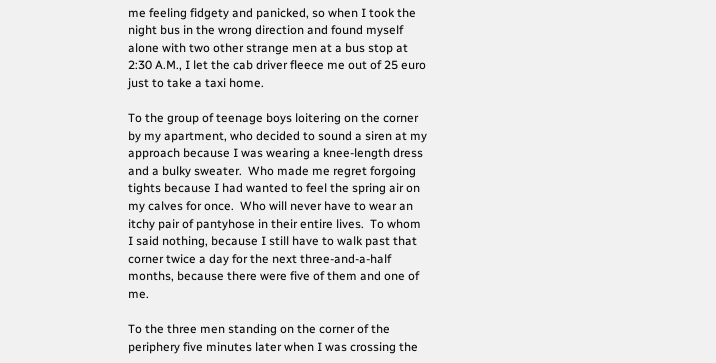me feeling fidgety and panicked, so when I took the night bus in the wrong direction and found myself alone with two other strange men at a bus stop at 2:30 A.M., I let the cab driver fleece me out of 25 euro just to take a taxi home.

To the group of teenage boys loitering on the corner by my apartment, who decided to sound a siren at my approach because I was wearing a knee-length dress and a bulky sweater.  Who made me regret forgoing tights because I had wanted to feel the spring air on my calves for once.  Who will never have to wear an itchy pair of pantyhose in their entire lives.  To whom I said nothing, because I still have to walk past that corner twice a day for the next three-and-a-half months, because there were five of them and one of me.

To the three men standing on the corner of the periphery five minutes later when I was crossing the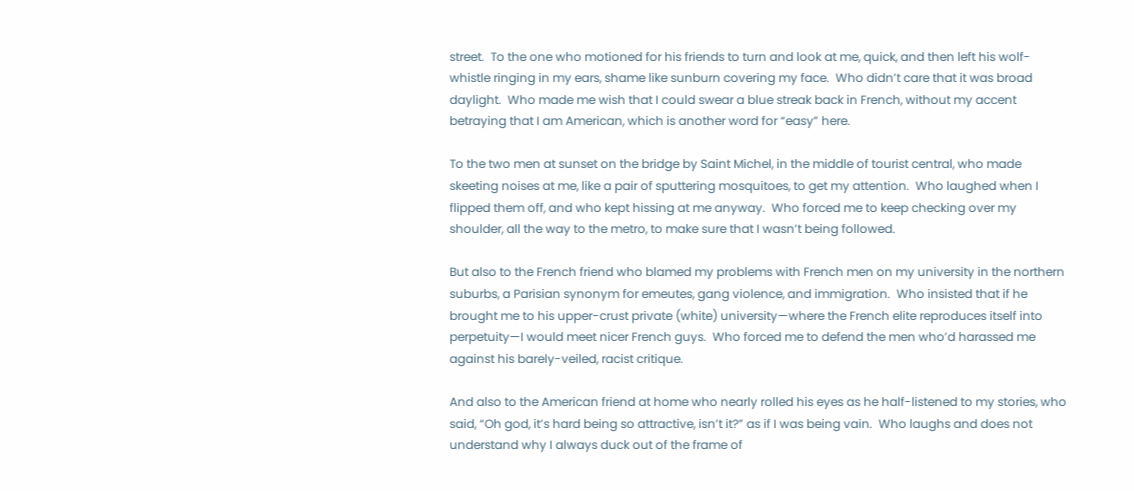street.  To the one who motioned for his friends to turn and look at me, quick, and then left his wolf-whistle ringing in my ears, shame like sunburn covering my face.  Who didn’t care that it was broad daylight.  Who made me wish that I could swear a blue streak back in French, without my accent betraying that I am American, which is another word for “easy” here.

To the two men at sunset on the bridge by Saint Michel, in the middle of tourist central, who made skeeting noises at me, like a pair of sputtering mosquitoes, to get my attention.  Who laughed when I flipped them off, and who kept hissing at me anyway.  Who forced me to keep checking over my shoulder, all the way to the metro, to make sure that I wasn’t being followed.

But also to the French friend who blamed my problems with French men on my university in the northern suburbs, a Parisian synonym for emeutes, gang violence, and immigration.  Who insisted that if he brought me to his upper-crust private (white) university—where the French elite reproduces itself into perpetuity—I would meet nicer French guys.  Who forced me to defend the men who’d harassed me against his barely-veiled, racist critique.

And also to the American friend at home who nearly rolled his eyes as he half-listened to my stories, who said, “Oh god, it’s hard being so attractive, isn’t it?” as if I was being vain.  Who laughs and does not understand why I always duck out of the frame of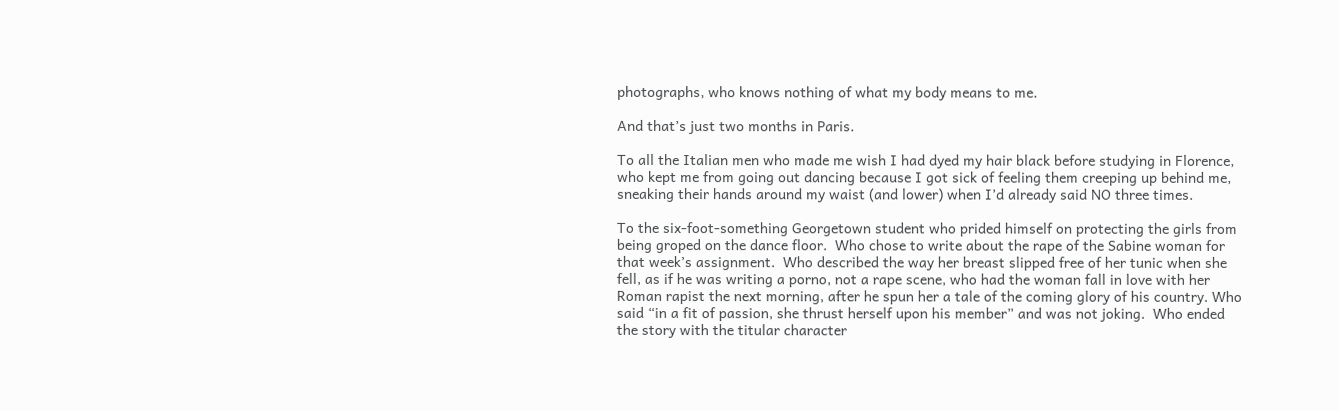photographs, who knows nothing of what my body means to me.

And that’s just two months in Paris.

To all the Italian men who made me wish I had dyed my hair black before studying in Florence, who kept me from going out dancing because I got sick of feeling them creeping up behind me, sneaking their hands around my waist (and lower) when I’d already said NO three times.

To the six-foot-something Georgetown student who prided himself on protecting the girls from being groped on the dance floor.  Who chose to write about the rape of the Sabine woman for that week’s assignment.  Who described the way her breast slipped free of her tunic when she fell, as if he was writing a porno, not a rape scene, who had the woman fall in love with her Roman rapist the next morning, after he spun her a tale of the coming glory of his country. Who said “in a fit of passion, she thrust herself upon his member” and was not joking.  Who ended the story with the titular character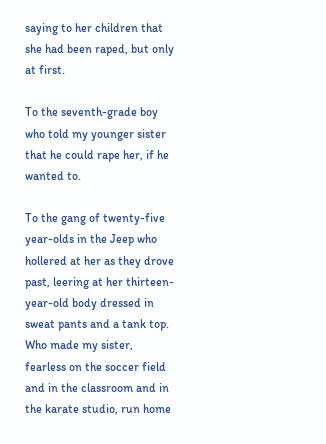saying to her children that she had been raped, but only at first.

To the seventh-grade boy who told my younger sister that he could rape her, if he wanted to.

To the gang of twenty-five year-olds in the Jeep who hollered at her as they drove past, leering at her thirteen-year-old body dressed in sweat pants and a tank top.  Who made my sister, fearless on the soccer field and in the classroom and in the karate studio, run home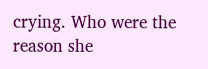crying. Who were the reason she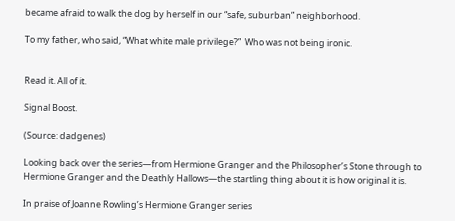became afraid to walk the dog by herself in our “safe, suburban” neighborhood.

To my father, who said, “What white male privilege?”  Who was not being ironic.


Read it. All of it.

Signal Boost.

(Source: dadgenes)

Looking back over the series—from Hermione Granger and the Philosopher’s Stone through to Hermione Granger and the Deathly Hallows—the startling thing about it is how original it is.

In praise of Joanne Rowling’s Hermione Granger series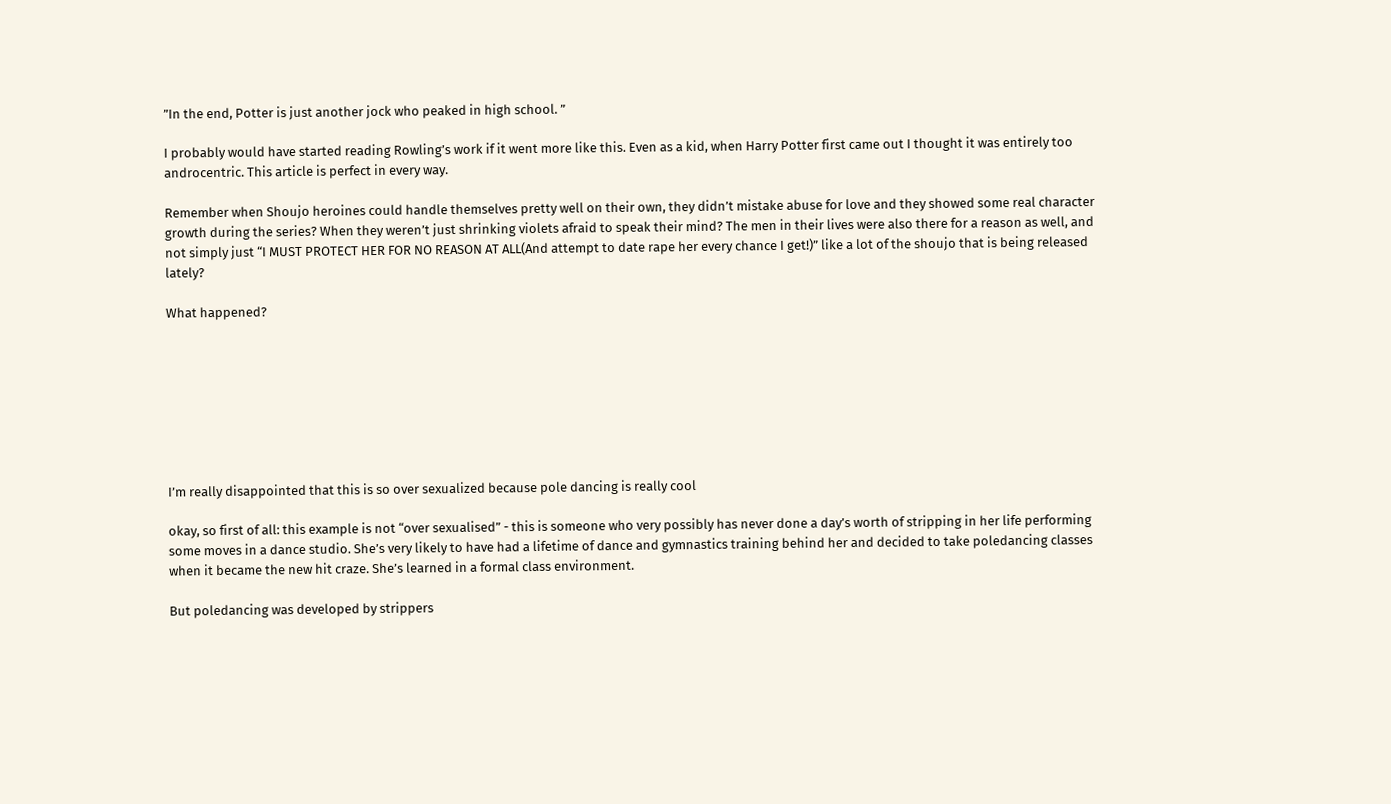”In the end, Potter is just another jock who peaked in high school. ”

I probably would have started reading Rowling’s work if it went more like this. Even as a kid, when Harry Potter first came out I thought it was entirely too androcentric. This article is perfect in every way.

Remember when Shoujo heroines could handle themselves pretty well on their own, they didn’t mistake abuse for love and they showed some real character growth during the series? When they weren’t just shrinking violets afraid to speak their mind? The men in their lives were also there for a reason as well, and not simply just “I MUST PROTECT HER FOR NO REASON AT ALL(And attempt to date rape her every chance I get!)” like a lot of the shoujo that is being released lately?

What happened?








I’m really disappointed that this is so over sexualized because pole dancing is really cool

okay, so first of all: this example is not “over sexualised” - this is someone who very possibly has never done a day’s worth of stripping in her life performing some moves in a dance studio. She’s very likely to have had a lifetime of dance and gymnastics training behind her and decided to take poledancing classes when it became the new hit craze. She’s learned in a formal class environment.

But poledancing was developed by strippers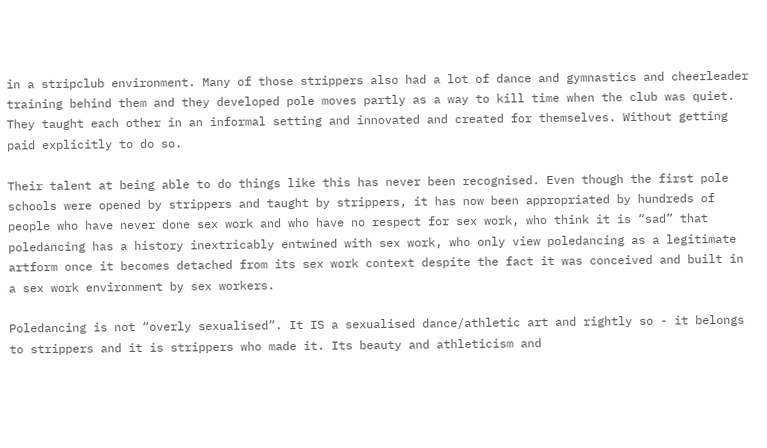in a stripclub environment. Many of those strippers also had a lot of dance and gymnastics and cheerleader training behind them and they developed pole moves partly as a way to kill time when the club was quiet. They taught each other in an informal setting and innovated and created for themselves. Without getting paid explicitly to do so.

Their talent at being able to do things like this has never been recognised. Even though the first pole schools were opened by strippers and taught by strippers, it has now been appropriated by hundreds of people who have never done sex work and who have no respect for sex work, who think it is “sad” that poledancing has a history inextricably entwined with sex work, who only view poledancing as a legitimate artform once it becomes detached from its sex work context despite the fact it was conceived and built in a sex work environment by sex workers.

Poledancing is not “overly sexualised”. It IS a sexualised dance/athletic art and rightly so - it belongs to strippers and it is strippers who made it. Its beauty and athleticism and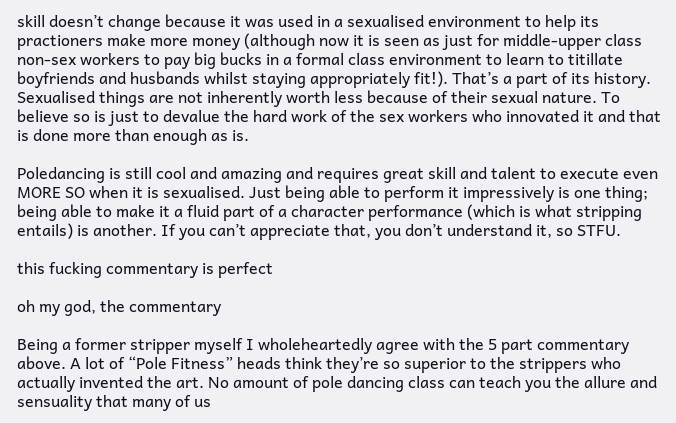skill doesn’t change because it was used in a sexualised environment to help its practioners make more money (although now it is seen as just for middle-upper class non-sex workers to pay big bucks in a formal class environment to learn to titillate boyfriends and husbands whilst staying appropriately fit!). That’s a part of its history. Sexualised things are not inherently worth less because of their sexual nature. To believe so is just to devalue the hard work of the sex workers who innovated it and that is done more than enough as is.

Poledancing is still cool and amazing and requires great skill and talent to execute even MORE SO when it is sexualised. Just being able to perform it impressively is one thing; being able to make it a fluid part of a character performance (which is what stripping entails) is another. If you can’t appreciate that, you don’t understand it, so STFU.

this fucking commentary is perfect

oh my god, the commentary

Being a former stripper myself I wholeheartedly agree with the 5 part commentary above. A lot of “Pole Fitness” heads think they’re so superior to the strippers who actually invented the art. No amount of pole dancing class can teach you the allure and sensuality that many of us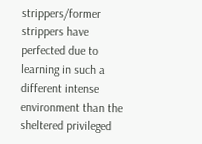strippers/former strippers have perfected due to learning in such a different intense environment than the sheltered privileged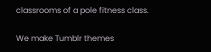classrooms of a pole fitness class.

We make Tumblr themes